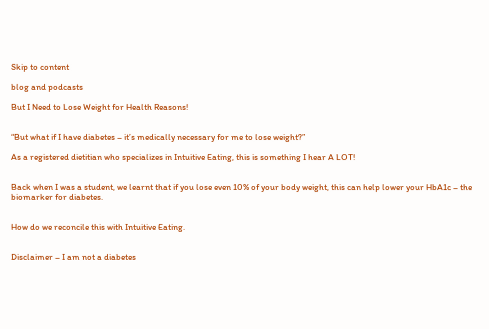Skip to content

blog and podcasts

But I Need to Lose Weight for Health Reasons!


“But what if I have diabetes – it’s medically necessary for me to lose weight?”

As a registered dietitian who specializes in Intuitive Eating, this is something I hear A LOT!


Back when I was a student, we learnt that if you lose even 10% of your body weight, this can help lower your HbA1c – the biomarker for diabetes.


How do we reconcile this with Intuitive Eating.


Disclaimer – I am not a diabetes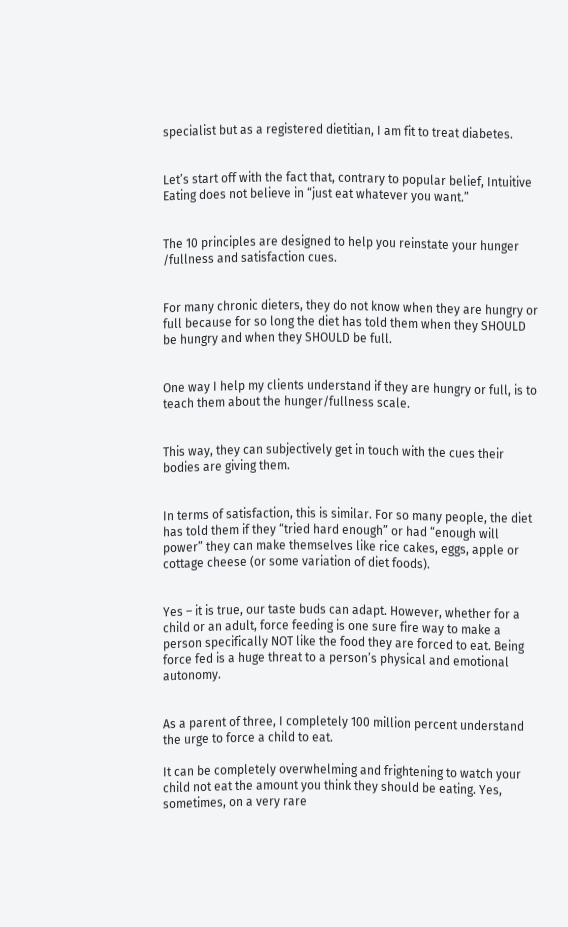specialist but as a registered dietitian, I am fit to treat diabetes.


Let’s start off with the fact that, contrary to popular belief, Intuitive Eating does not believe in “just eat whatever you want.”


The 10 principles are designed to help you reinstate your hunger /fullness and satisfaction cues.


For many chronic dieters, they do not know when they are hungry or full because for so long the diet has told them when they SHOULD be hungry and when they SHOULD be full.


One way I help my clients understand if they are hungry or full, is to teach them about the hunger/fullness scale.


This way, they can subjectively get in touch with the cues their bodies are giving them.


In terms of satisfaction, this is similar. For so many people, the diet has told them if they “tried hard enough” or had “enough will power” they can make themselves like rice cakes, eggs, apple or cottage cheese (or some variation of diet foods).


Yes – it is true, our taste buds can adapt. However, whether for a child or an adult, force feeding is one sure fire way to make a person specifically NOT like the food they are forced to eat. Being force fed is a huge threat to a person’s physical and emotional autonomy.


As a parent of three, I completely 100 million percent understand the urge to force a child to eat.

It can be completely overwhelming and frightening to watch your child not eat the amount you think they should be eating. Yes, sometimes, on a very rare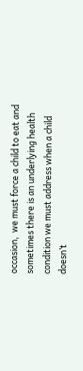occasion,  we must force a child to eat and sometimes there is an underlying health condition we must address when a child doesn’t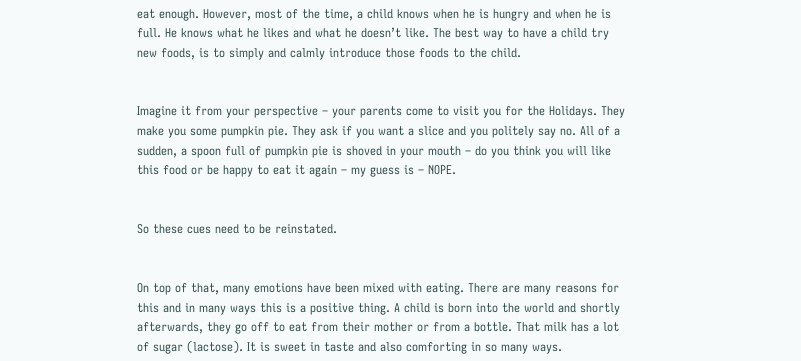eat enough. However, most of the time, a child knows when he is hungry and when he is full. He knows what he likes and what he doesn’t like. The best way to have a child try new foods, is to simply and calmly introduce those foods to the child.


Imagine it from your perspective – your parents come to visit you for the Holidays. They make you some pumpkin pie. They ask if you want a slice and you politely say no. All of a sudden, a spoon full of pumpkin pie is shoved in your mouth – do you think you will like this food or be happy to eat it again – my guess is – NOPE.


So these cues need to be reinstated.


On top of that, many emotions have been mixed with eating. There are many reasons for this and in many ways this is a positive thing. A child is born into the world and shortly afterwards, they go off to eat from their mother or from a bottle. That milk has a lot of sugar (lactose). It is sweet in taste and also comforting in so many ways.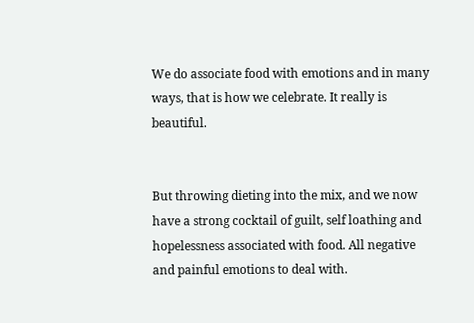We do associate food with emotions and in many ways, that is how we celebrate. It really is beautiful.


But throwing dieting into the mix, and we now have a strong cocktail of guilt, self loathing and hopelessness associated with food. All negative and painful emotions to deal with.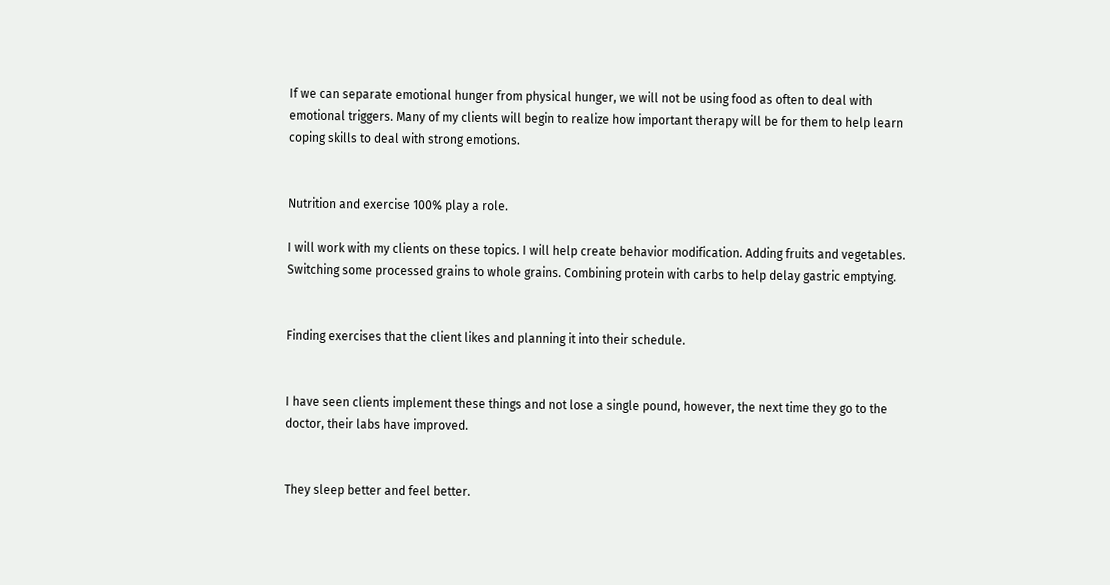If we can separate emotional hunger from physical hunger, we will not be using food as often to deal with emotional triggers. Many of my clients will begin to realize how important therapy will be for them to help learn coping skills to deal with strong emotions.


Nutrition and exercise 100% play a role.

I will work with my clients on these topics. I will help create behavior modification. Adding fruits and vegetables. Switching some processed grains to whole grains. Combining protein with carbs to help delay gastric emptying.


Finding exercises that the client likes and planning it into their schedule.


I have seen clients implement these things and not lose a single pound, however, the next time they go to the doctor, their labs have improved.


They sleep better and feel better.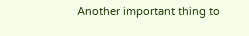Another important thing to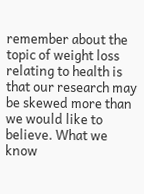remember about the topic of weight loss relating to health is that our research may be skewed more than we would like to believe. What we know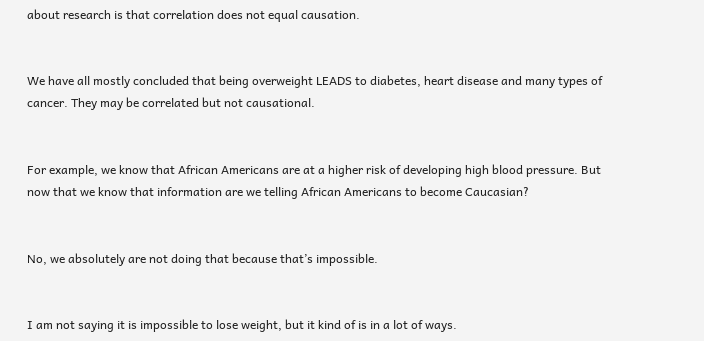about research is that correlation does not equal causation.


We have all mostly concluded that being overweight LEADS to diabetes, heart disease and many types of cancer. They may be correlated but not causational.


For example, we know that African Americans are at a higher risk of developing high blood pressure. But now that we know that information are we telling African Americans to become Caucasian?


No, we absolutely are not doing that because that’s impossible.


I am not saying it is impossible to lose weight, but it kind of is in a lot of ways.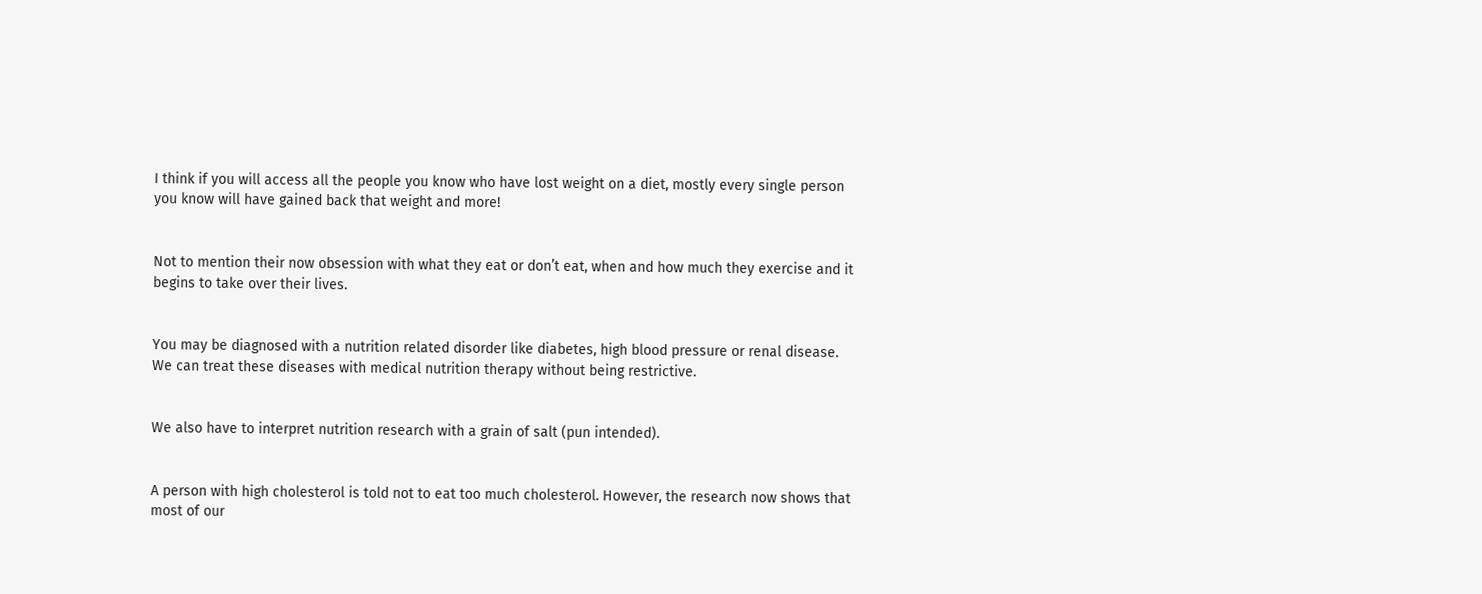I think if you will access all the people you know who have lost weight on a diet, mostly every single person you know will have gained back that weight and more!


Not to mention their now obsession with what they eat or don’t eat, when and how much they exercise and it begins to take over their lives.


You may be diagnosed with a nutrition related disorder like diabetes, high blood pressure or renal disease. We can treat these diseases with medical nutrition therapy without being restrictive.


We also have to interpret nutrition research with a grain of salt (pun intended).


A person with high cholesterol is told not to eat too much cholesterol. However, the research now shows that most of our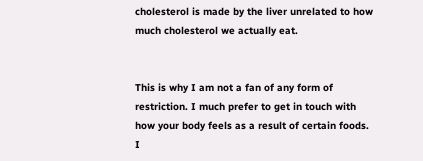cholesterol is made by the liver unrelated to how much cholesterol we actually eat.


This is why I am not a fan of any form of restriction. I much prefer to get in touch with how your body feels as a result of certain foods. I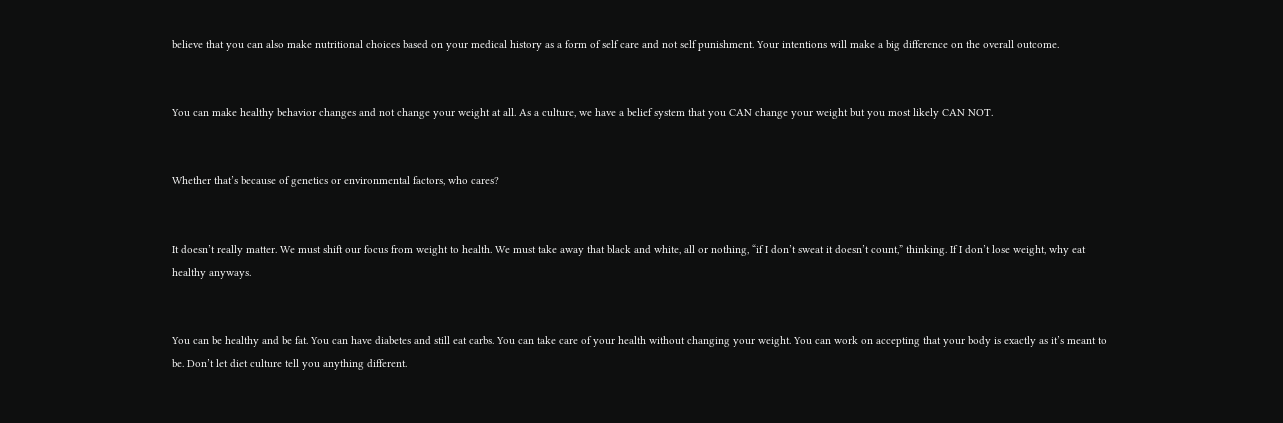believe that you can also make nutritional choices based on your medical history as a form of self care and not self punishment. Your intentions will make a big difference on the overall outcome.


You can make healthy behavior changes and not change your weight at all. As a culture, we have a belief system that you CAN change your weight but you most likely CAN NOT.


Whether that’s because of genetics or environmental factors, who cares?


It doesn’t really matter. We must shift our focus from weight to health. We must take away that black and white, all or nothing, “if I don’t sweat it doesn’t count,” thinking. If I don’t lose weight, why eat healthy anyways.


You can be healthy and be fat. You can have diabetes and still eat carbs. You can take care of your health without changing your weight. You can work on accepting that your body is exactly as it’s meant to be. Don’t let diet culture tell you anything different.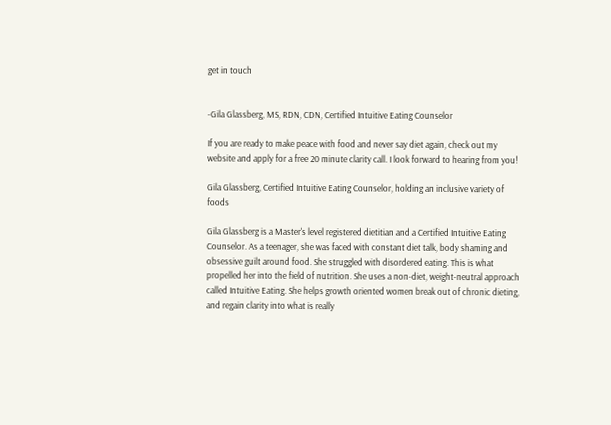get in touch


-Gila Glassberg, MS, RDN, CDN, Certified Intuitive Eating Counselor

If you are ready to make peace with food and never say diet again, check out my website and apply for a free 20 minute clarity call. I look forward to hearing from you!

Gila Glassberg, Certified Intuitive Eating Counselor, holding an inclusive variety of foods

Gila Glassberg is a Master's level registered dietitian and a Certified Intuitive Eating Counselor. As a teenager, she was faced with constant diet talk, body shaming and obsessive guilt around food. She struggled with disordered eating. This is what propelled her into the field of nutrition. She uses a non-diet, weight-neutral approach called Intuitive Eating. She helps growth oriented women break out of chronic dieting, and regain clarity into what is really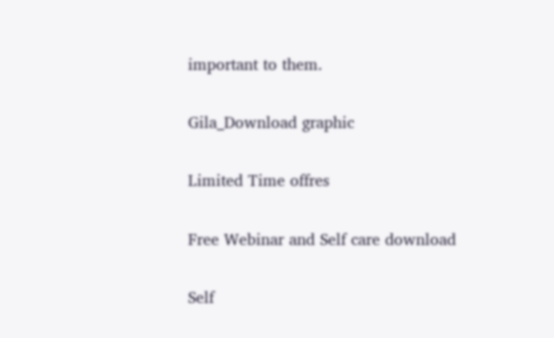important to them.

Gila_Download graphic

Limited Time offres

Free Webinar and Self care download

Self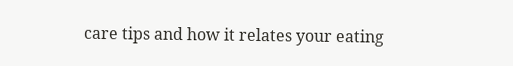care tips and how it relates your eating